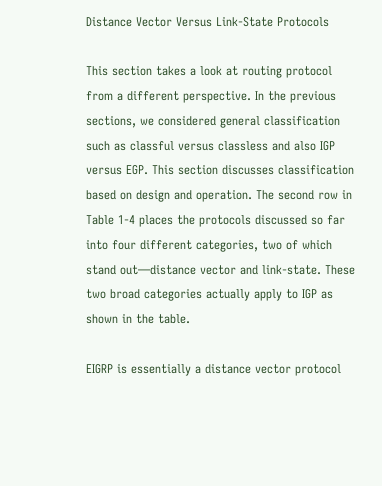Distance Vector Versus Link-State Protocols

This section takes a look at routing protocol from a different perspective. In the previous sections, we considered general classification such as classful versus classless and also IGP versus EGP. This section discusses classification based on design and operation. The second row in Table 1-4 places the protocols discussed so far into four different categories, two of which stand out—distance vector and link-state. These two broad categories actually apply to IGP as shown in the table.

EIGRP is essentially a distance vector protocol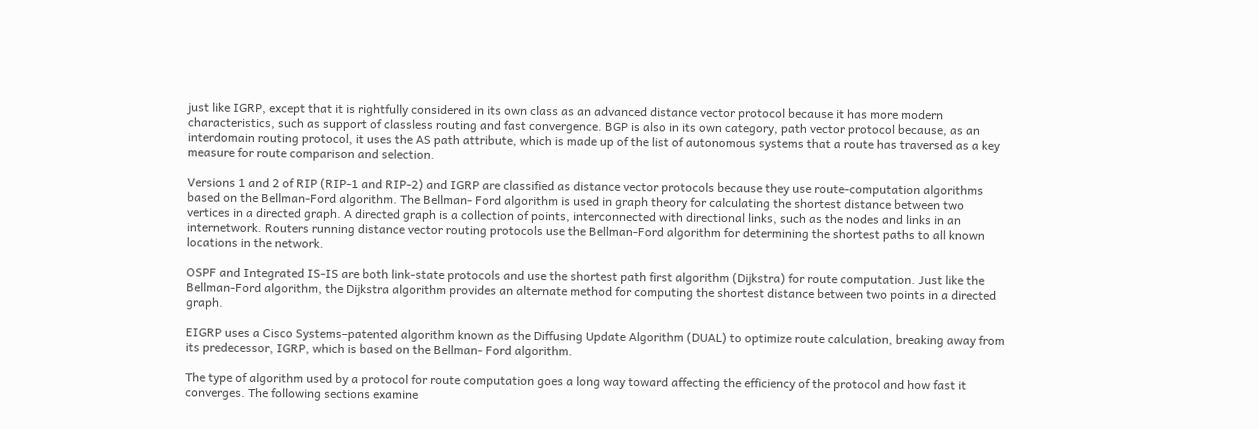just like IGRP, except that it is rightfully considered in its own class as an advanced distance vector protocol because it has more modern characteristics, such as support of classless routing and fast convergence. BGP is also in its own category, path vector protocol because, as an interdomain routing protocol, it uses the AS path attribute, which is made up of the list of autonomous systems that a route has traversed as a key measure for route comparison and selection.

Versions 1 and 2 of RIP (RIP-1 and RIP-2) and IGRP are classified as distance vector protocols because they use route-computation algorithms based on the Bellman-Ford algorithm. The Bellman- Ford algorithm is used in graph theory for calculating the shortest distance between two vertices in a directed graph. A directed graph is a collection of points, interconnected with directional links, such as the nodes and links in an internetwork. Routers running distance vector routing protocols use the Bellman-Ford algorithm for determining the shortest paths to all known locations in the network.

OSPF and Integrated IS-IS are both link-state protocols and use the shortest path first algorithm (Dijkstra) for route computation. Just like the Bellman-Ford algorithm, the Dijkstra algorithm provides an alternate method for computing the shortest distance between two points in a directed graph.

EIGRP uses a Cisco Systems–patented algorithm known as the Diffusing Update Algorithm (DUAL) to optimize route calculation, breaking away from its predecessor, IGRP, which is based on the Bellman- Ford algorithm.

The type of algorithm used by a protocol for route computation goes a long way toward affecting the efficiency of the protocol and how fast it converges. The following sections examine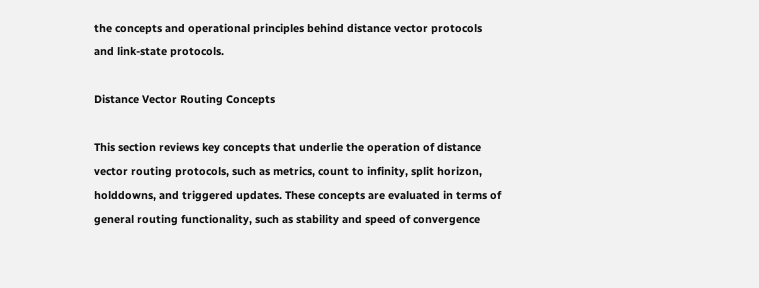the concepts and operational principles behind distance vector protocols and link-state protocols.

Distance Vector Routing Concepts

This section reviews key concepts that underlie the operation of distance vector routing protocols, such as metrics, count to infinity, split horizon, holddowns, and triggered updates. These concepts are evaluated in terms of general routing functionality, such as stability and speed of convergence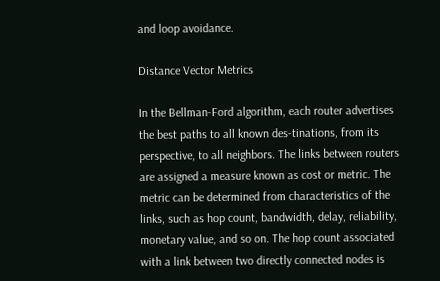and loop avoidance.

Distance Vector Metrics

In the Bellman-Ford algorithm, each router advertises the best paths to all known des-tinations, from its perspective, to all neighbors. The links between routers are assigned a measure known as cost or metric. The metric can be determined from characteristics of the links, such as hop count, bandwidth, delay, reliability, monetary value, and so on. The hop count associated with a link between two directly connected nodes is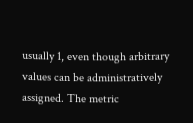usually 1, even though arbitrary values can be administratively assigned. The metric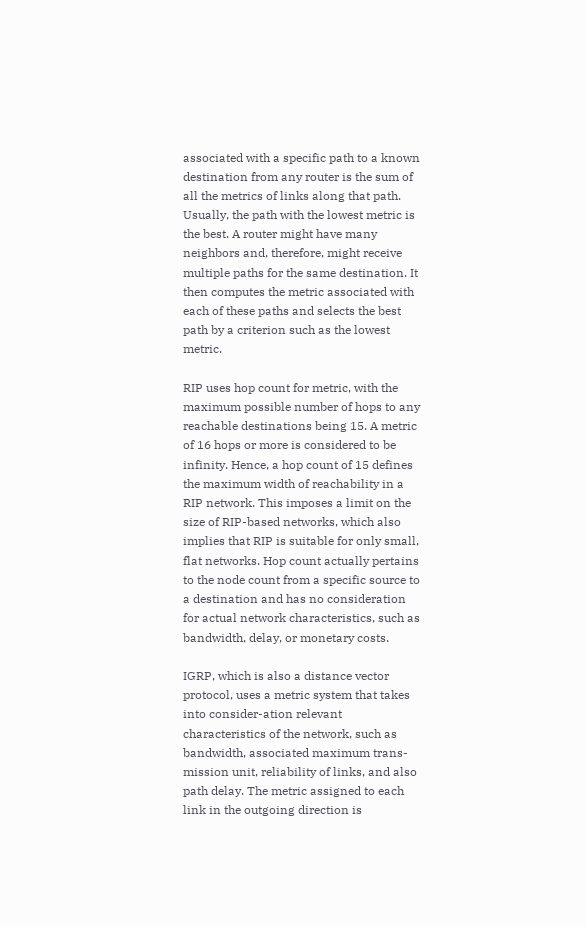associated with a specific path to a known destination from any router is the sum of all the metrics of links along that path. Usually, the path with the lowest metric is the best. A router might have many neighbors and, therefore, might receive multiple paths for the same destination. It then computes the metric associated with each of these paths and selects the best path by a criterion such as the lowest metric.

RIP uses hop count for metric, with the maximum possible number of hops to any reachable destinations being 15. A metric of 16 hops or more is considered to be infinity. Hence, a hop count of 15 defines the maximum width of reachability in a RIP network. This imposes a limit on the size of RIP-based networks, which also implies that RIP is suitable for only small, flat networks. Hop count actually pertains to the node count from a specific source to a destination and has no consideration for actual network characteristics, such as bandwidth, delay, or monetary costs.

IGRP, which is also a distance vector protocol, uses a metric system that takes into consider-ation relevant characteristics of the network, such as bandwidth, associated maximum trans-mission unit, reliability of links, and also path delay. The metric assigned to each link in the outgoing direction is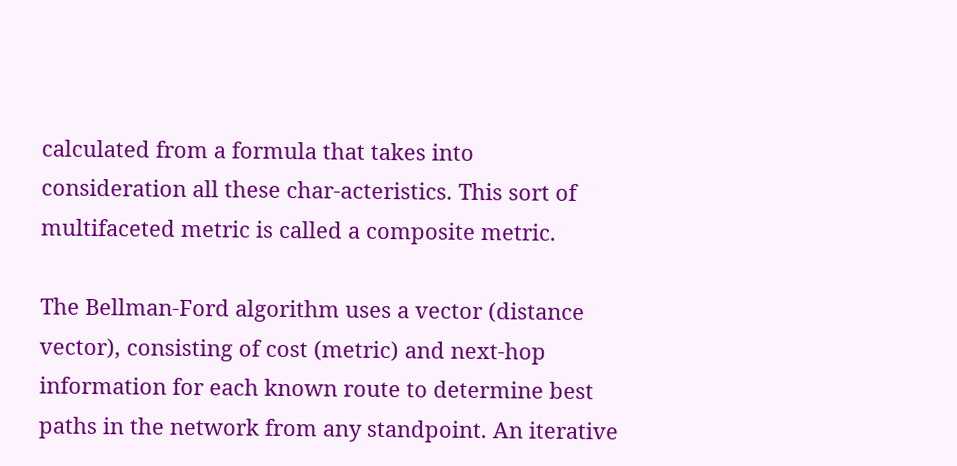calculated from a formula that takes into consideration all these char-acteristics. This sort of multifaceted metric is called a composite metric.

The Bellman-Ford algorithm uses a vector (distance vector), consisting of cost (metric) and next-hop information for each known route to determine best paths in the network from any standpoint. An iterative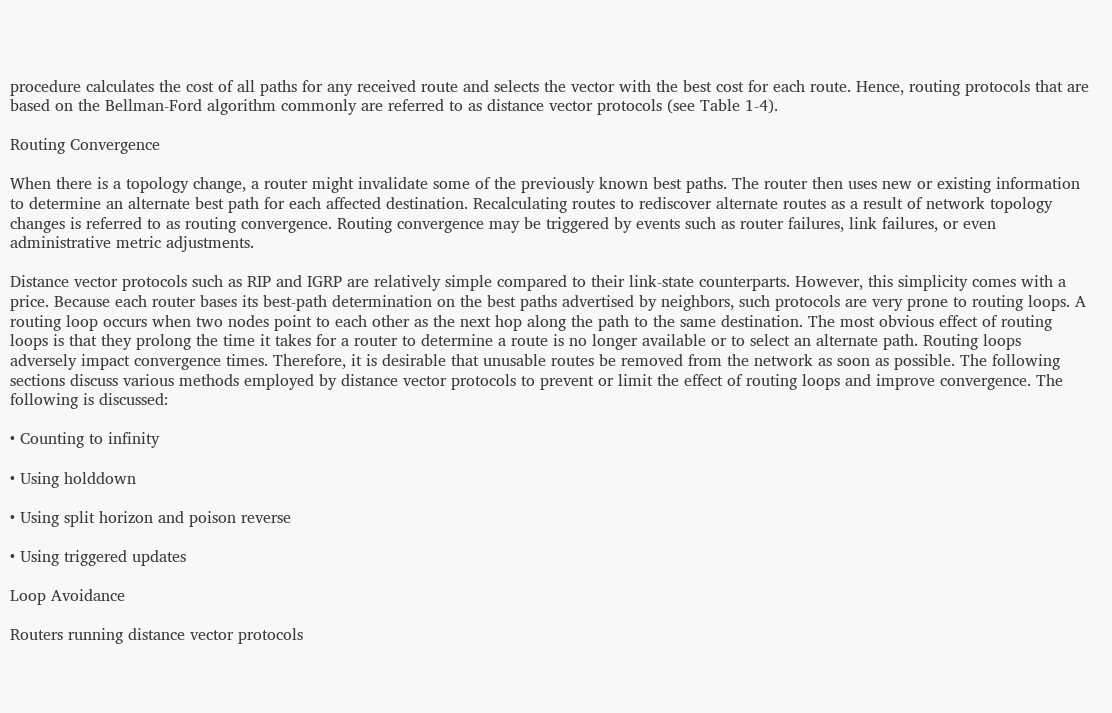procedure calculates the cost of all paths for any received route and selects the vector with the best cost for each route. Hence, routing protocols that are based on the Bellman-Ford algorithm commonly are referred to as distance vector protocols (see Table 1-4).

Routing Convergence

When there is a topology change, a router might invalidate some of the previously known best paths. The router then uses new or existing information to determine an alternate best path for each affected destination. Recalculating routes to rediscover alternate routes as a result of network topology changes is referred to as routing convergence. Routing convergence may be triggered by events such as router failures, link failures, or even administrative metric adjustments.

Distance vector protocols such as RIP and IGRP are relatively simple compared to their link-state counterparts. However, this simplicity comes with a price. Because each router bases its best-path determination on the best paths advertised by neighbors, such protocols are very prone to routing loops. A routing loop occurs when two nodes point to each other as the next hop along the path to the same destination. The most obvious effect of routing loops is that they prolong the time it takes for a router to determine a route is no longer available or to select an alternate path. Routing loops adversely impact convergence times. Therefore, it is desirable that unusable routes be removed from the network as soon as possible. The following sections discuss various methods employed by distance vector protocols to prevent or limit the effect of routing loops and improve convergence. The following is discussed:

• Counting to infinity

• Using holddown

• Using split horizon and poison reverse

• Using triggered updates

Loop Avoidance

Routers running distance vector protocols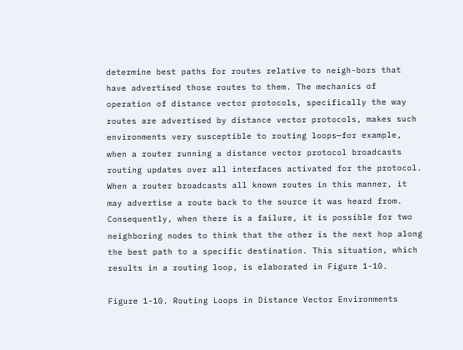determine best paths for routes relative to neigh-bors that have advertised those routes to them. The mechanics of operation of distance vector protocols, specifically the way routes are advertised by distance vector protocols, makes such environments very susceptible to routing loops—for example, when a router running a distance vector protocol broadcasts routing updates over all interfaces activated for the protocol. When a router broadcasts all known routes in this manner, it may advertise a route back to the source it was heard from. Consequently, when there is a failure, it is possible for two neighboring nodes to think that the other is the next hop along the best path to a specific destination. This situation, which results in a routing loop, is elaborated in Figure 1-10.

Figure 1-10. Routing Loops in Distance Vector Environments